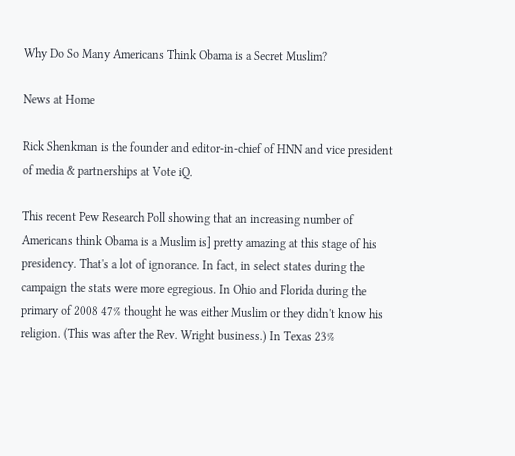Why Do So Many Americans Think Obama is a Secret Muslim?

News at Home

Rick Shenkman is the founder and editor-in-chief of HNN and vice president of media & partnerships at Vote iQ.

This recent Pew Research Poll showing that an increasing number of Americans think Obama is a Muslim is] pretty amazing at this stage of his presidency. That's a lot of ignorance. In fact, in select states during the campaign the stats were more egregious. In Ohio and Florida during the primary of 2008 47% thought he was either Muslim or they didn't know his religion. (This was after the Rev. Wright business.) In Texas 23%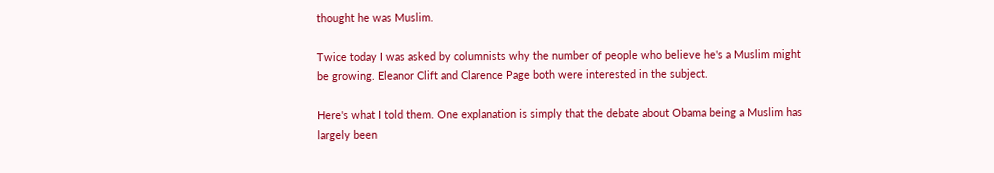thought he was Muslim.

Twice today I was asked by columnists why the number of people who believe he's a Muslim might be growing. Eleanor Clift and Clarence Page both were interested in the subject.

Here's what I told them. One explanation is simply that the debate about Obama being a Muslim has largely been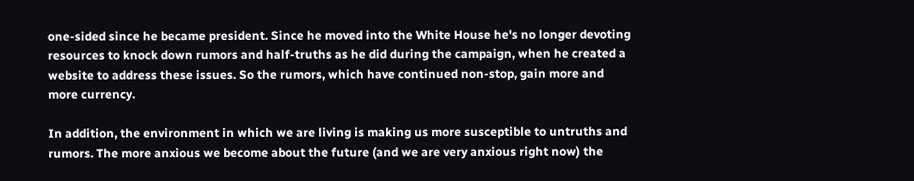one-sided since he became president. Since he moved into the White House he's no longer devoting resources to knock down rumors and half-truths as he did during the campaign, when he created a website to address these issues. So the rumors, which have continued non-stop, gain more and more currency.

In addition, the environment in which we are living is making us more susceptible to untruths and rumors. The more anxious we become about the future (and we are very anxious right now) the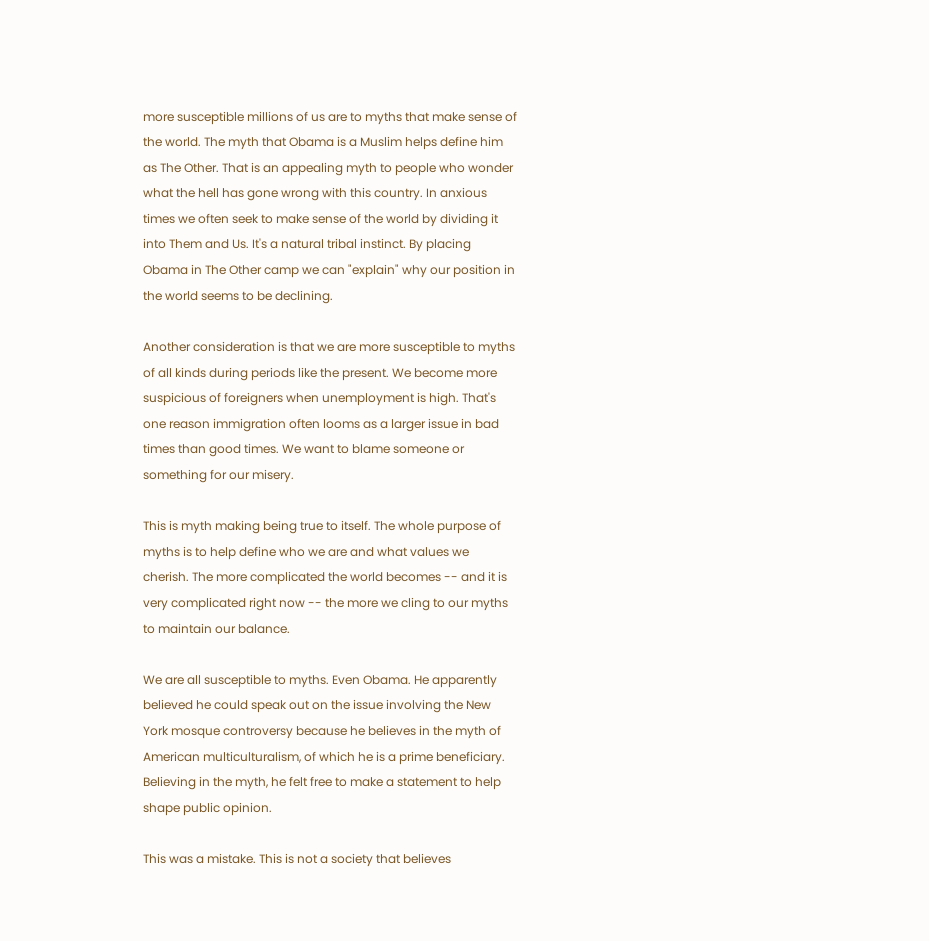more susceptible millions of us are to myths that make sense of the world. The myth that Obama is a Muslim helps define him as The Other. That is an appealing myth to people who wonder what the hell has gone wrong with this country. In anxious times we often seek to make sense of the world by dividing it into Them and Us. It's a natural tribal instinct. By placing Obama in The Other camp we can "explain" why our position in the world seems to be declining.

Another consideration is that we are more susceptible to myths of all kinds during periods like the present. We become more suspicious of foreigners when unemployment is high. That's one reason immigration often looms as a larger issue in bad times than good times. We want to blame someone or something for our misery.

This is myth making being true to itself. The whole purpose of myths is to help define who we are and what values we cherish. The more complicated the world becomes -- and it is very complicated right now -- the more we cling to our myths to maintain our balance.

We are all susceptible to myths. Even Obama. He apparently believed he could speak out on the issue involving the New York mosque controversy because he believes in the myth of American multiculturalism, of which he is a prime beneficiary. Believing in the myth, he felt free to make a statement to help shape public opinion.

This was a mistake. This is not a society that believes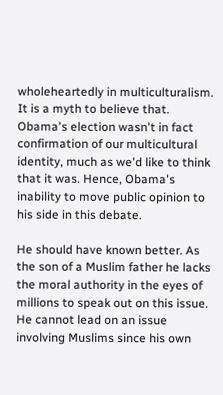wholeheartedly in multiculturalism. It is a myth to believe that. Obama's election wasn't in fact confirmation of our multicultural identity, much as we'd like to think that it was. Hence, Obama's inability to move public opinion to his side in this debate.

He should have known better. As the son of a Muslim father he lacks the moral authority in the eyes of millions to speak out on this issue. He cannot lead on an issue involving Muslims since his own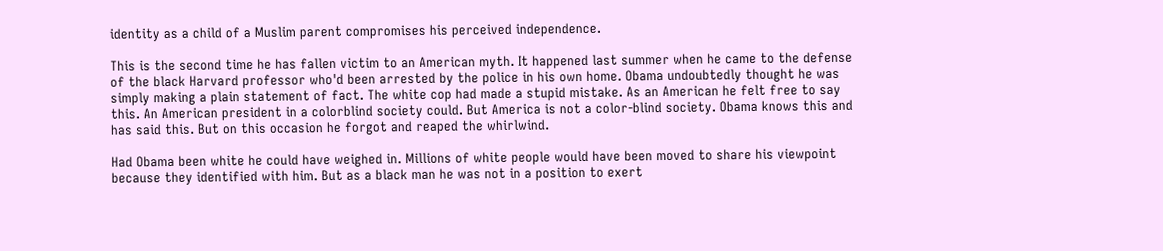identity as a child of a Muslim parent compromises his perceived independence.

This is the second time he has fallen victim to an American myth. It happened last summer when he came to the defense of the black Harvard professor who'd been arrested by the police in his own home. Obama undoubtedly thought he was simply making a plain statement of fact. The white cop had made a stupid mistake. As an American he felt free to say this. An American president in a colorblind society could. But America is not a color-blind society. Obama knows this and has said this. But on this occasion he forgot and reaped the whirlwind.

Had Obama been white he could have weighed in. Millions of white people would have been moved to share his viewpoint because they identified with him. But as a black man he was not in a position to exert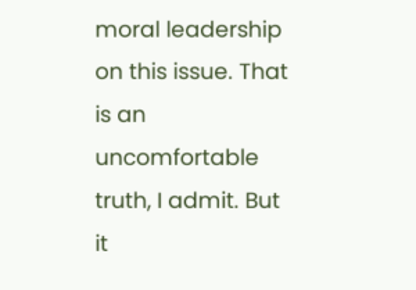moral leadership on this issue. That is an uncomfortable truth, I admit. But it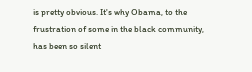is pretty obvious. It's why Obama, to the frustration of some in the black community, has been so silent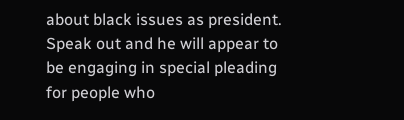about black issues as president. Speak out and he will appear to be engaging in special pleading for people who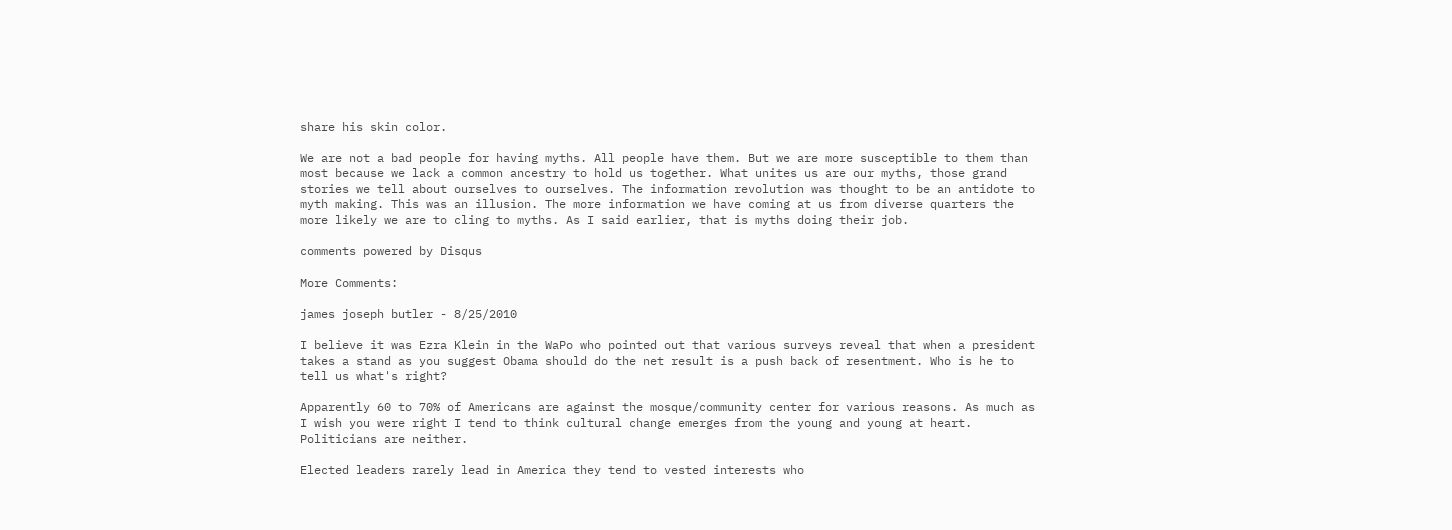share his skin color.

We are not a bad people for having myths. All people have them. But we are more susceptible to them than most because we lack a common ancestry to hold us together. What unites us are our myths, those grand stories we tell about ourselves to ourselves. The information revolution was thought to be an antidote to myth making. This was an illusion. The more information we have coming at us from diverse quarters the more likely we are to cling to myths. As I said earlier, that is myths doing their job.

comments powered by Disqus

More Comments:

james joseph butler - 8/25/2010

I believe it was Ezra Klein in the WaPo who pointed out that various surveys reveal that when a president takes a stand as you suggest Obama should do the net result is a push back of resentment. Who is he to tell us what's right?

Apparently 60 to 70% of Americans are against the mosque/community center for various reasons. As much as I wish you were right I tend to think cultural change emerges from the young and young at heart. Politicians are neither.

Elected leaders rarely lead in America they tend to vested interests who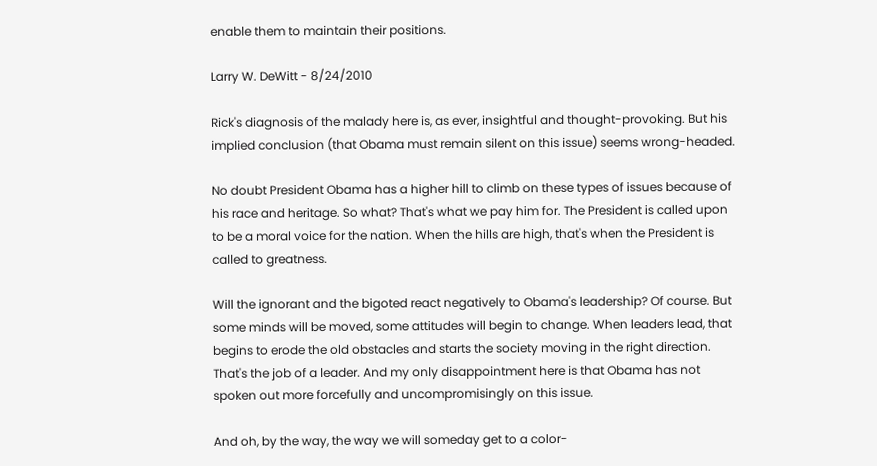enable them to maintain their positions.

Larry W. DeWitt - 8/24/2010

Rick's diagnosis of the malady here is, as ever, insightful and thought-provoking. But his implied conclusion (that Obama must remain silent on this issue) seems wrong-headed.

No doubt President Obama has a higher hill to climb on these types of issues because of his race and heritage. So what? That's what we pay him for. The President is called upon to be a moral voice for the nation. When the hills are high, that's when the President is called to greatness.

Will the ignorant and the bigoted react negatively to Obama's leadership? Of course. But some minds will be moved, some attitudes will begin to change. When leaders lead, that begins to erode the old obstacles and starts the society moving in the right direction. That's the job of a leader. And my only disappointment here is that Obama has not spoken out more forcefully and uncompromisingly on this issue.

And oh, by the way, the way we will someday get to a color-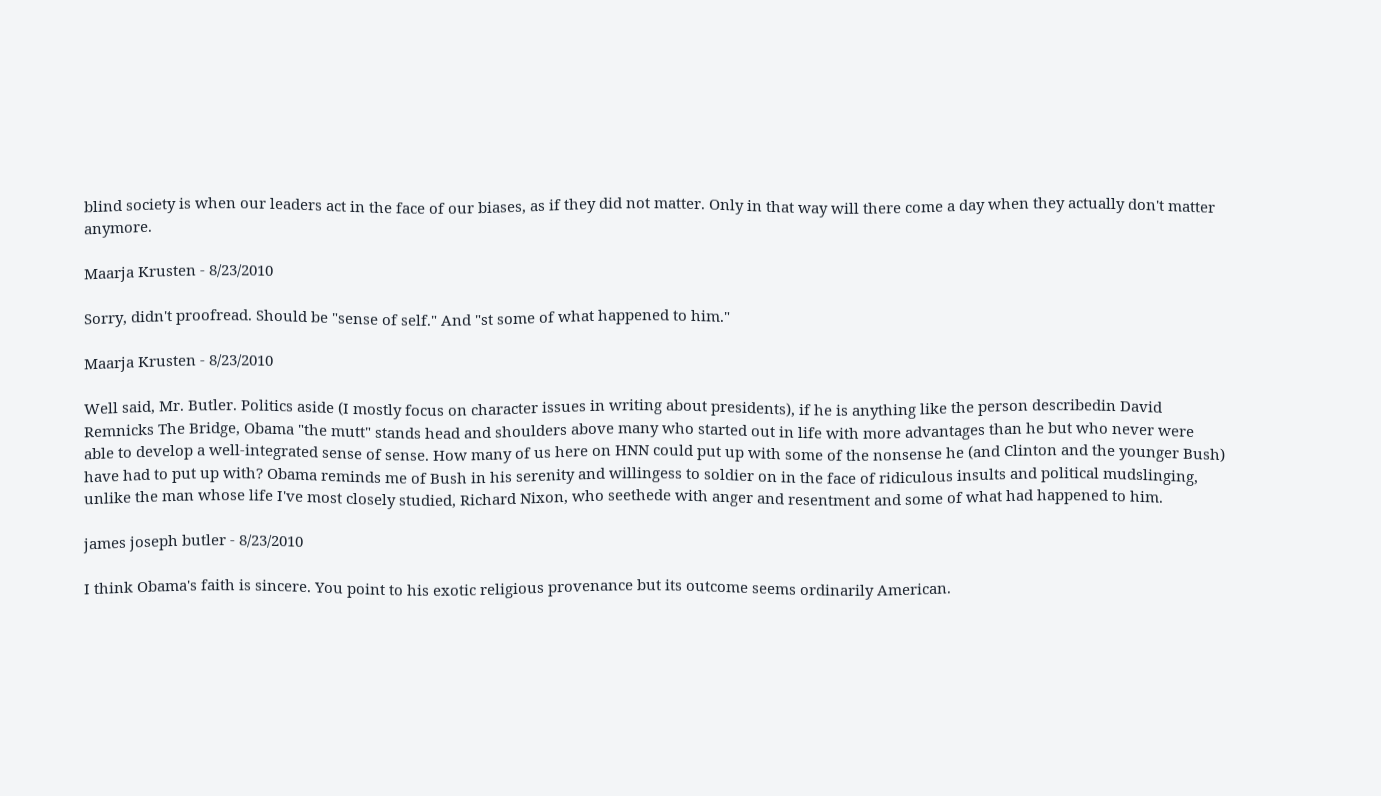blind society is when our leaders act in the face of our biases, as if they did not matter. Only in that way will there come a day when they actually don't matter anymore.

Maarja Krusten - 8/23/2010

Sorry, didn't proofread. Should be "sense of self." And "st some of what happened to him."

Maarja Krusten - 8/23/2010

Well said, Mr. Butler. Politics aside (I mostly focus on character issues in writing about presidents), if he is anything like the person describedin David Remnicks The Bridge, Obama "the mutt" stands head and shoulders above many who started out in life with more advantages than he but who never were able to develop a well-integrated sense of sense. How many of us here on HNN could put up with some of the nonsense he (and Clinton and the younger Bush) have had to put up with? Obama reminds me of Bush in his serenity and willingess to soldier on in the face of ridiculous insults and political mudslinging, unlike the man whose life I've most closely studied, Richard Nixon, who seethede with anger and resentment and some of what had happened to him.

james joseph butler - 8/23/2010

I think Obama's faith is sincere. You point to his exotic religious provenance but its outcome seems ordinarily American.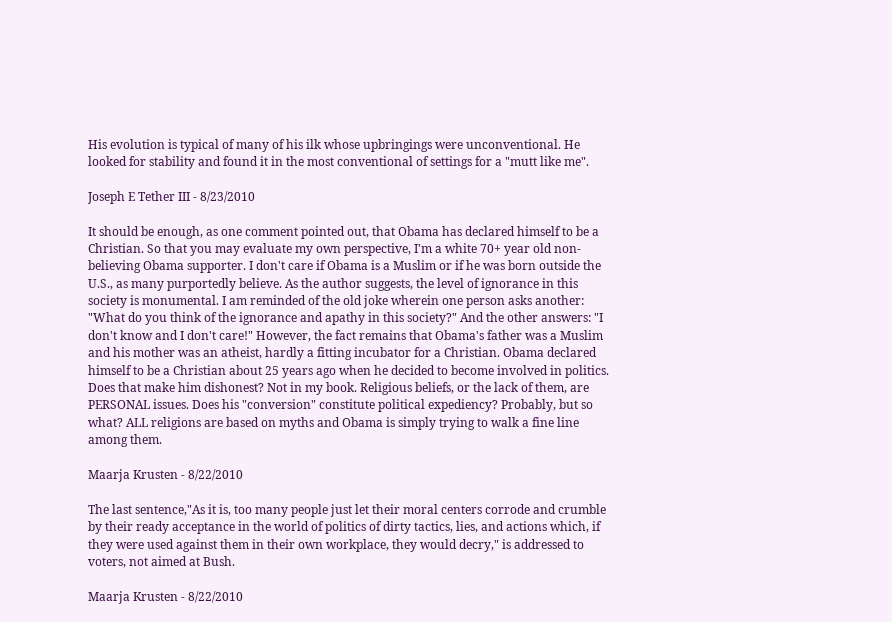His evolution is typical of many of his ilk whose upbringings were unconventional. He looked for stability and found it in the most conventional of settings for a "mutt like me".

Joseph E Tether III - 8/23/2010

It should be enough, as one comment pointed out, that Obama has declared himself to be a Christian. So that you may evaluate my own perspective, I'm a white 70+ year old non-believing Obama supporter. I don't care if Obama is a Muslim or if he was born outside the U.S., as many purportedly believe. As the author suggests, the level of ignorance in this society is monumental. I am reminded of the old joke wherein one person asks another: "What do you think of the ignorance and apathy in this society?" And the other answers: "I don't know and I don't care!" However, the fact remains that Obama's father was a Muslim and his mother was an atheist, hardly a fitting incubator for a Christian. Obama declared himself to be a Christian about 25 years ago when he decided to become involved in politics. Does that make him dishonest? Not in my book. Religious beliefs, or the lack of them, are PERSONAL issues. Does his "conversion" constitute political expediency? Probably, but so what? ALL religions are based on myths and Obama is simply trying to walk a fine line among them.

Maarja Krusten - 8/22/2010

The last sentence,"As it is, too many people just let their moral centers corrode and crumble by their ready acceptance in the world of politics of dirty tactics, lies, and actions which, if they were used against them in their own workplace, they would decry," is addressed to voters, not aimed at Bush.

Maarja Krusten - 8/22/2010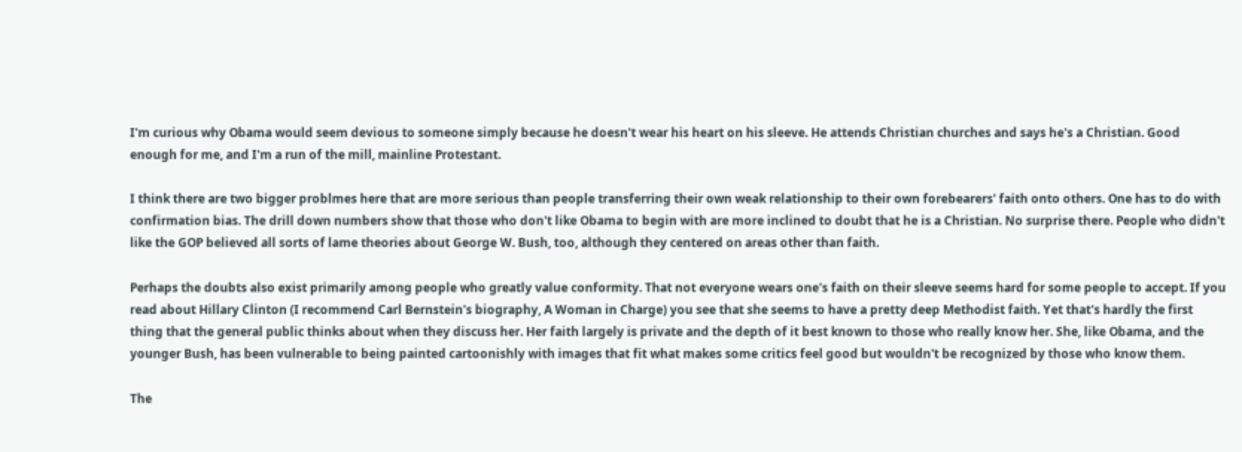I'm curious why Obama would seem devious to someone simply because he doesn't wear his heart on his sleeve. He attends Christian churches and says he's a Christian. Good enough for me, and I'm a run of the mill, mainline Protestant.

I think there are two bigger problmes here that are more serious than people transferring their own weak relationship to their own forebearers' faith onto others. One has to do with confirmation bias. The drill down numbers show that those who don't like Obama to begin with are more inclined to doubt that he is a Christian. No surprise there. People who didn't like the GOP believed all sorts of lame theories about George W. Bush, too, although they centered on areas other than faith.

Perhaps the doubts also exist primarily among people who greatly value conformity. That not everyone wears one's faith on their sleeve seems hard for some people to accept. If you read about Hillary Clinton (I recommend Carl Bernstein's biography, A Woman in Charge) you see that she seems to have a pretty deep Methodist faith. Yet that's hardly the first thing that the general public thinks about when they discuss her. Her faith largely is private and the depth of it best known to those who really know her. She, like Obama, and the younger Bush, has been vulnerable to being painted cartoonishly with images that fit what makes some critics feel good but wouldn't be recognized by those who know them.

The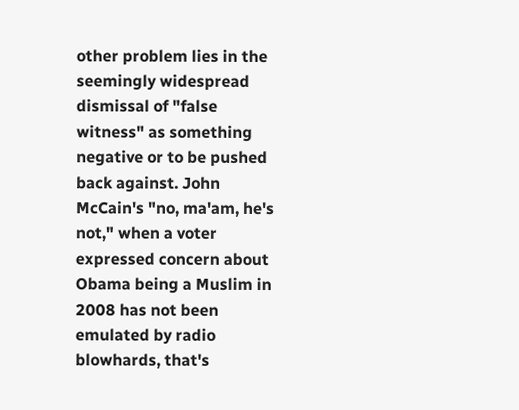other problem lies in the seemingly widespread dismissal of "false witness" as something negative or to be pushed back against. John McCain's "no, ma'am, he's not," when a voter expressed concern about Obama being a Muslim in 2008 has not been emulated by radio blowhards, that's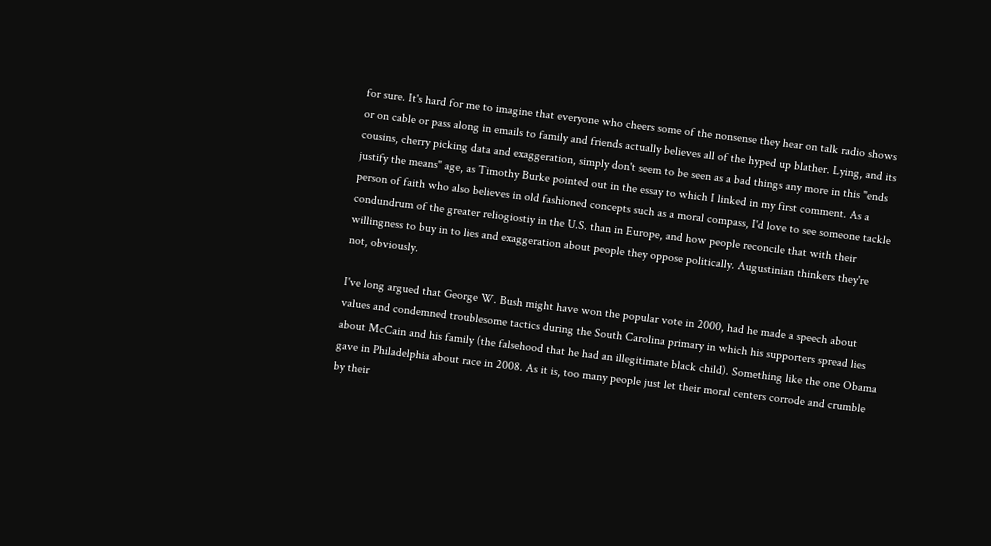for sure. It's hard for me to imagine that everyone who cheers some of the nonsense they hear on talk radio shows or on cable or pass along in emails to family and friends actually believes all of the hyped up blather. Lying, and its cousins, cherry picking data and exaggeration, simply don't seem to be seen as a bad things any more in this "ends justify the means" age, as Timothy Burke pointed out in the essay to which I linked in my first comment. As a person of faith who also believes in old fashioned concepts such as a moral compass, I'd love to see someone tackle condundrum of the greater reliogiostiy in the U.S. than in Europe, and how people reconcile that with their willingness to buy in to lies and exaggeration about people they oppose politically. Augustinian thinkers they're not, obviously.

I've long argued that George W. Bush might have won the popular vote in 2000, had he made a speech about values and condemned troublesome tactics during the South Carolina primary in which his supporters spread lies about McCain and his family (the falsehood that he had an illegitimate black child). Something like the one Obama gave in Philadelphia about race in 2008. As it is, too many people just let their moral centers corrode and crumble by their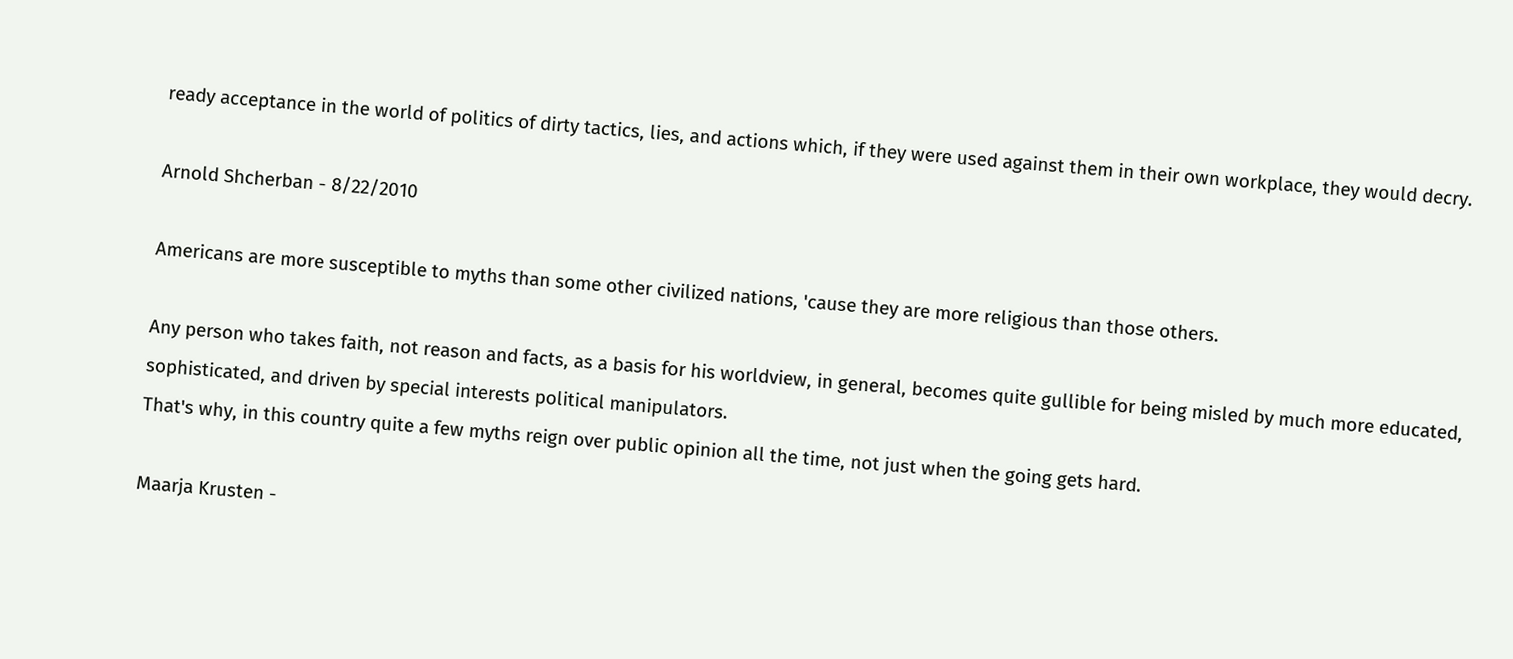ready acceptance in the world of politics of dirty tactics, lies, and actions which, if they were used against them in their own workplace, they would decry.

Arnold Shcherban - 8/22/2010

Americans are more susceptible to myths than some other civilized nations, 'cause they are more religious than those others.

Any person who takes faith, not reason and facts, as a basis for his worldview, in general, becomes quite gullible for being misled by much more educated, sophisticated, and driven by special interests political manipulators.
That's why, in this country quite a few myths reign over public opinion all the time, not just when the going gets hard.

Maarja Krusten -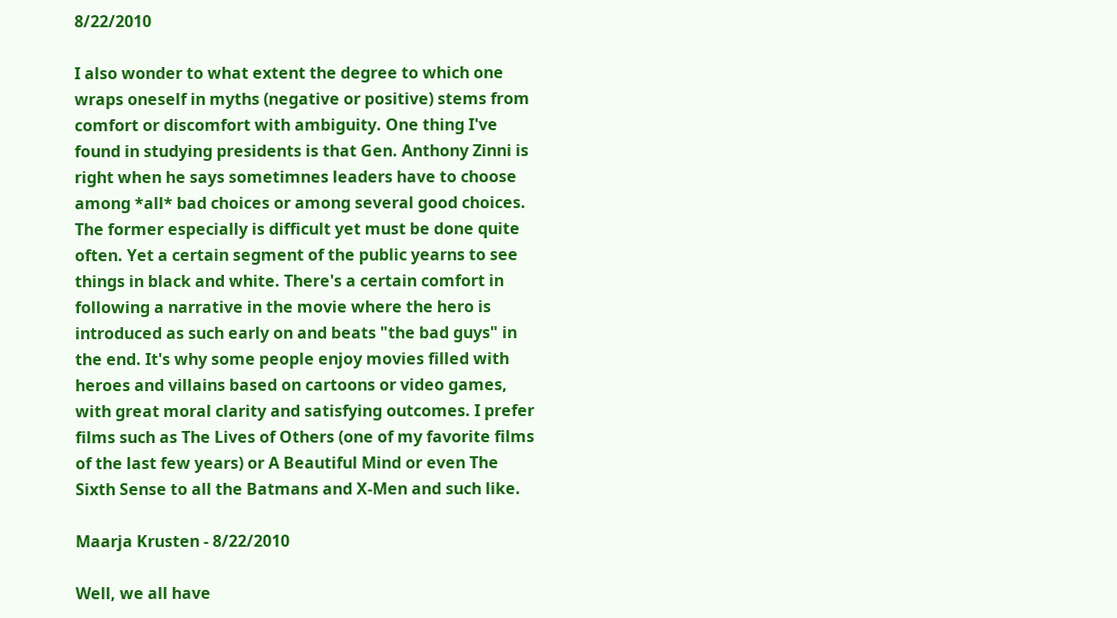8/22/2010

I also wonder to what extent the degree to which one wraps oneself in myths (negative or positive) stems from comfort or discomfort with ambiguity. One thing I've found in studying presidents is that Gen. Anthony Zinni is right when he says sometimnes leaders have to choose among *all* bad choices or among several good choices. The former especially is difficult yet must be done quite often. Yet a certain segment of the public yearns to see things in black and white. There's a certain comfort in following a narrative in the movie where the hero is introduced as such early on and beats "the bad guys" in the end. It's why some people enjoy movies filled with heroes and villains based on cartoons or video games, with great moral clarity and satisfying outcomes. I prefer films such as The Lives of Others (one of my favorite films of the last few years) or A Beautiful Mind or even The Sixth Sense to all the Batmans and X-Men and such like.

Maarja Krusten - 8/22/2010

Well, we all have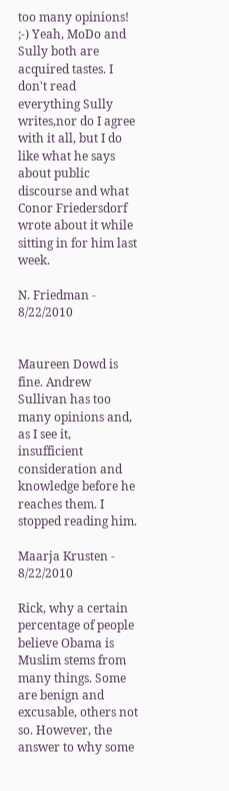too many opinions! ;-) Yeah, MoDo and Sully both are acquired tastes. I don't read everything Sully writes,nor do I agree with it all, but I do like what he says about public discourse and what Conor Friedersdorf wrote about it while sitting in for him last week.

N. Friedman - 8/22/2010


Maureen Dowd is fine. Andrew Sullivan has too many opinions and, as I see it, insufficient consideration and knowledge before he reaches them. I stopped reading him.

Maarja Krusten - 8/22/2010

Rick, why a certain percentage of people believe Obama is Muslim stems from many things. Some are benign and excusable, others not so. However, the answer to why some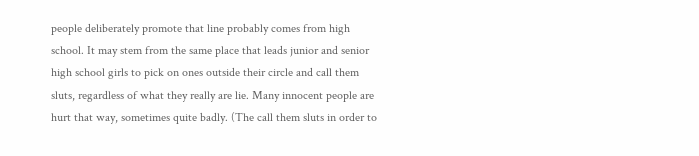people deliberately promote that line probably comes from high school. It may stem from the same place that leads junior and senior high school girls to pick on ones outside their circle and call them sluts, regardless of what they really are lie. Many innocent people are hurt that way, sometimes quite badly. (The call them sluts in order to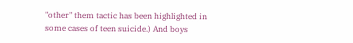"other" them tactic has been highlighted in some cases of teen suicide.) And boys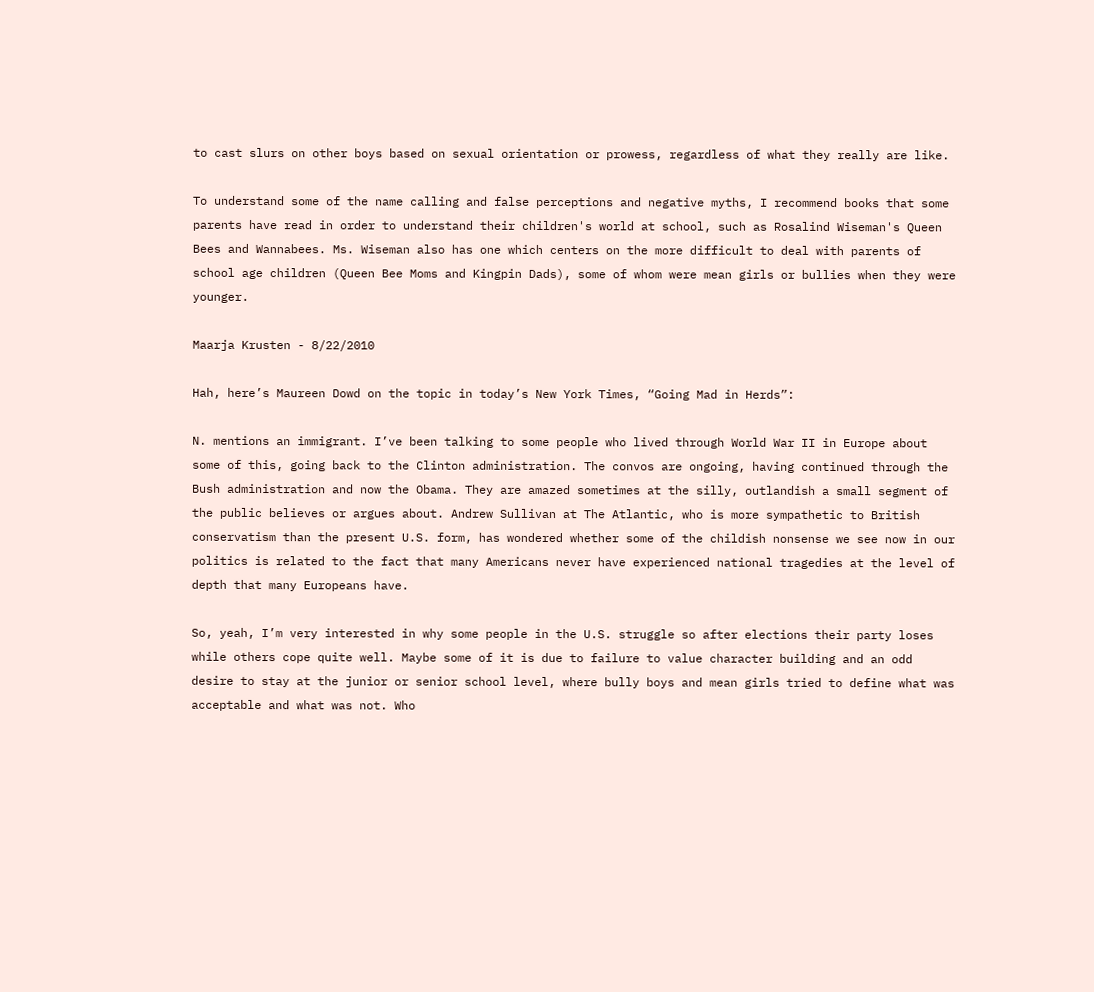to cast slurs on other boys based on sexual orientation or prowess, regardless of what they really are like.

To understand some of the name calling and false perceptions and negative myths, I recommend books that some parents have read in order to understand their children's world at school, such as Rosalind Wiseman's Queen Bees and Wannabees. Ms. Wiseman also has one which centers on the more difficult to deal with parents of school age children (Queen Bee Moms and Kingpin Dads), some of whom were mean girls or bullies when they were younger.

Maarja Krusten - 8/22/2010

Hah, here’s Maureen Dowd on the topic in today’s New York Times, “Going Mad in Herds”:

N. mentions an immigrant. I’ve been talking to some people who lived through World War II in Europe about some of this, going back to the Clinton administration. The convos are ongoing, having continued through the Bush administration and now the Obama. They are amazed sometimes at the silly, outlandish a small segment of the public believes or argues about. Andrew Sullivan at The Atlantic, who is more sympathetic to British conservatism than the present U.S. form, has wondered whether some of the childish nonsense we see now in our politics is related to the fact that many Americans never have experienced national tragedies at the level of depth that many Europeans have.

So, yeah, I’m very interested in why some people in the U.S. struggle so after elections their party loses while others cope quite well. Maybe some of it is due to failure to value character building and an odd desire to stay at the junior or senior school level, where bully boys and mean girls tried to define what was acceptable and what was not. Who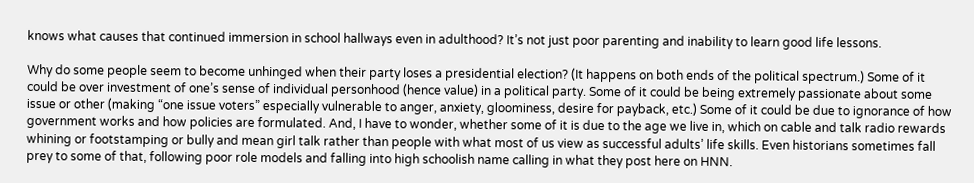knows what causes that continued immersion in school hallways even in adulthood? It’s not just poor parenting and inability to learn good life lessons.

Why do some people seem to become unhinged when their party loses a presidential election? (It happens on both ends of the political spectrum.) Some of it could be over investment of one’s sense of individual personhood (hence value) in a political party. Some of it could be being extremely passionate about some issue or other (making “one issue voters” especially vulnerable to anger, anxiety, gloominess, desire for payback, etc.) Some of it could be due to ignorance of how government works and how policies are formulated. And, I have to wonder, whether some of it is due to the age we live in, which on cable and talk radio rewards whining or footstamping or bully and mean girl talk rather than people with what most of us view as successful adults’ life skills. Even historians sometimes fall prey to some of that, following poor role models and falling into high schoolish name calling in what they post here on HNN.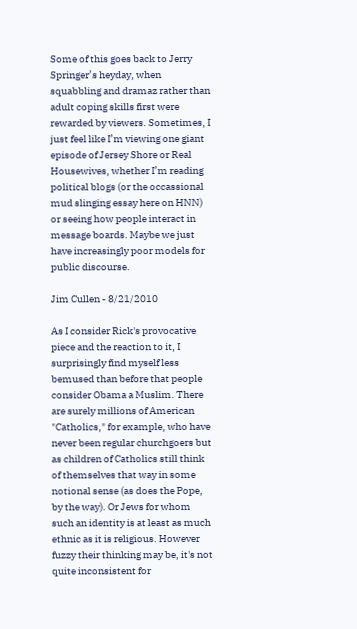Some of this goes back to Jerry Springer’s heyday, when squabbling and dramaz rather than adult coping skills first were rewarded by viewers. Sometimes, I just feel like I’m viewing one giant episode of Jersey Shore or Real Housewives, whether I’m reading political blogs (or the occassional mud slinging essay here on HNN) or seeing how people interact in message boards. Maybe we just have increasingly poor models for public discourse.

Jim Cullen - 8/21/2010

As I consider Rick's provocative piece and the reaction to it, I surprisingly find myself less bemused than before that people consider Obama a Muslim. There are surely millions of American "Catholics," for example, who have never been regular churchgoers but as children of Catholics still think of themselves that way in some notional sense (as does the Pope, by the way). Or Jews for whom such an identity is at least as much ethnic as it is religious. However fuzzy their thinking may be, it's not quite inconsistent for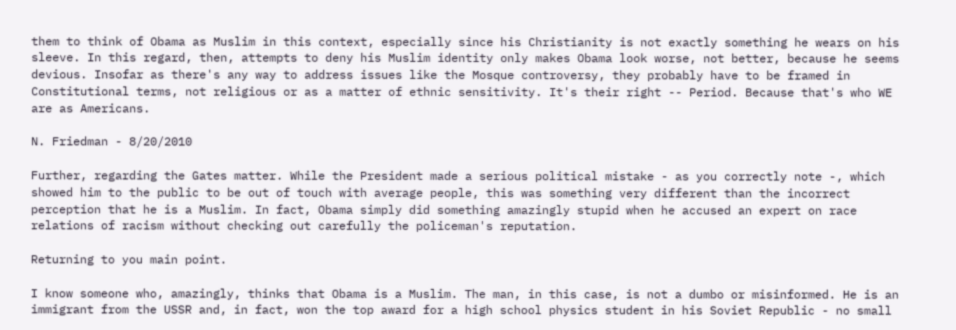them to think of Obama as Muslim in this context, especially since his Christianity is not exactly something he wears on his sleeve. In this regard, then, attempts to deny his Muslim identity only makes Obama look worse, not better, because he seems devious. Insofar as there's any way to address issues like the Mosque controversy, they probably have to be framed in Constitutional terms, not religious or as a matter of ethnic sensitivity. It's their right -- Period. Because that's who WE are as Americans.

N. Friedman - 8/20/2010

Further, regarding the Gates matter. While the President made a serious political mistake - as you correctly note -, which showed him to the public to be out of touch with average people, this was something very different than the incorrect perception that he is a Muslim. In fact, Obama simply did something amazingly stupid when he accused an expert on race relations of racism without checking out carefully the policeman's reputation.

Returning to you main point.

I know someone who, amazingly, thinks that Obama is a Muslim. The man, in this case, is not a dumbo or misinformed. He is an immigrant from the USSR and, in fact, won the top award for a high school physics student in his Soviet Republic - no small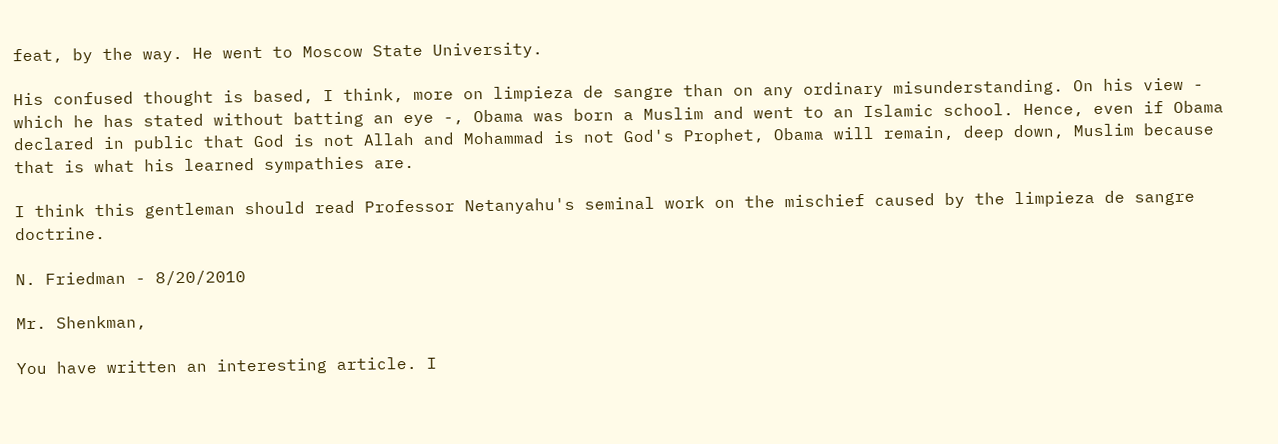feat, by the way. He went to Moscow State University.

His confused thought is based, I think, more on limpieza de sangre than on any ordinary misunderstanding. On his view - which he has stated without batting an eye -, Obama was born a Muslim and went to an Islamic school. Hence, even if Obama declared in public that God is not Allah and Mohammad is not God's Prophet, Obama will remain, deep down, Muslim because that is what his learned sympathies are.

I think this gentleman should read Professor Netanyahu's seminal work on the mischief caused by the limpieza de sangre doctrine.

N. Friedman - 8/20/2010

Mr. Shenkman,

You have written an interesting article. I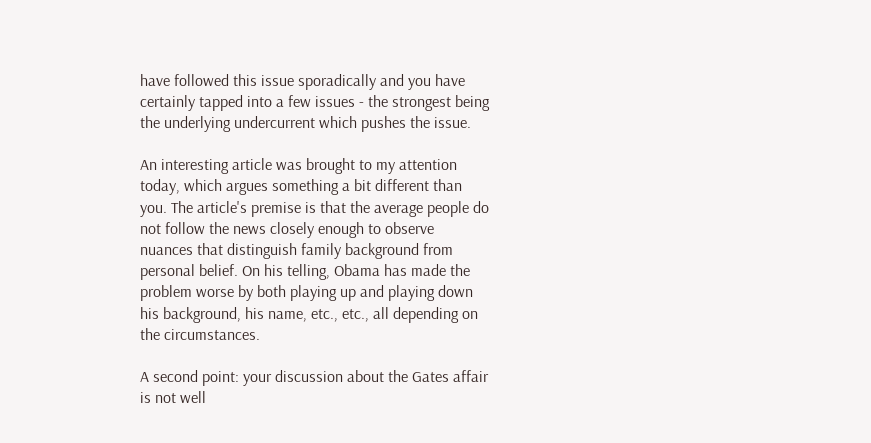have followed this issue sporadically and you have certainly tapped into a few issues - the strongest being the underlying undercurrent which pushes the issue.

An interesting article was brought to my attention today, which argues something a bit different than you. The article's premise is that the average people do not follow the news closely enough to observe nuances that distinguish family background from personal belief. On his telling, Obama has made the problem worse by both playing up and playing down his background, his name, etc., etc., all depending on the circumstances.

A second point: your discussion about the Gates affair is not well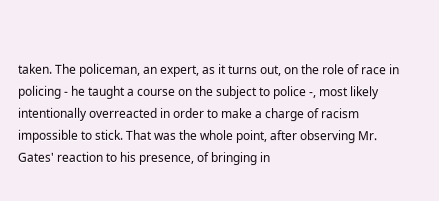taken. The policeman, an expert, as it turns out, on the role of race in policing - he taught a course on the subject to police -, most likely intentionally overreacted in order to make a charge of racism impossible to stick. That was the whole point, after observing Mr. Gates' reaction to his presence, of bringing in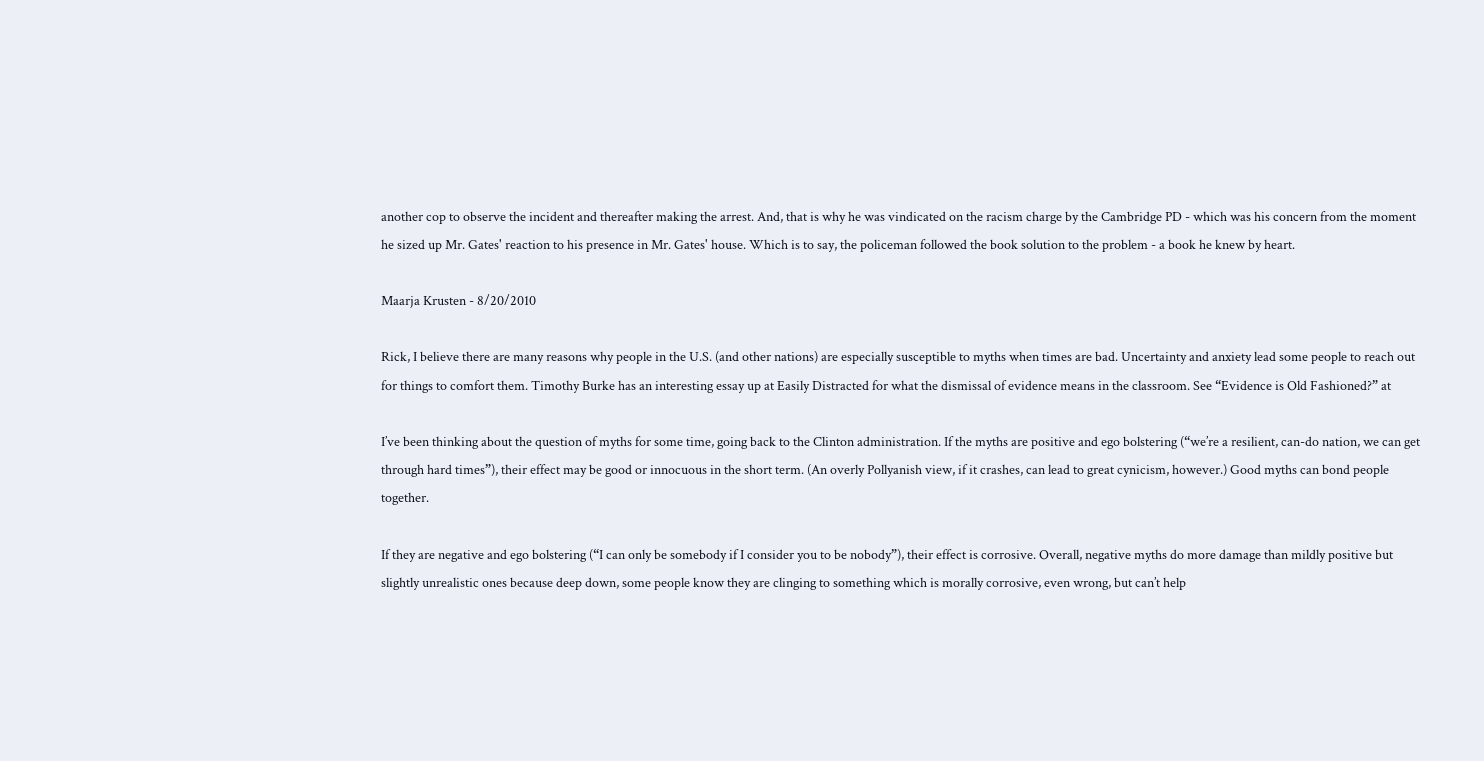another cop to observe the incident and thereafter making the arrest. And, that is why he was vindicated on the racism charge by the Cambridge PD - which was his concern from the moment he sized up Mr. Gates' reaction to his presence in Mr. Gates' house. Which is to say, the policeman followed the book solution to the problem - a book he knew by heart.

Maarja Krusten - 8/20/2010

Rick, I believe there are many reasons why people in the U.S. (and other nations) are especially susceptible to myths when times are bad. Uncertainty and anxiety lead some people to reach out for things to comfort them. Timothy Burke has an interesting essay up at Easily Distracted for what the dismissal of evidence means in the classroom. See “Evidence is Old Fashioned?” at

I’ve been thinking about the question of myths for some time, going back to the Clinton administration. If the myths are positive and ego bolstering (“we’re a resilient, can-do nation, we can get through hard times”), their effect may be good or innocuous in the short term. (An overly Pollyanish view, if it crashes, can lead to great cynicism, however.) Good myths can bond people together.

If they are negative and ego bolstering (“I can only be somebody if I consider you to be nobody”), their effect is corrosive. Overall, negative myths do more damage than mildly positive but slightly unrealistic ones because deep down, some people know they are clinging to something which is morally corrosive, even wrong, but can’t help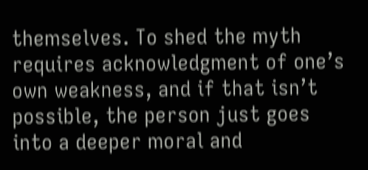themselves. To shed the myth requires acknowledgment of one’s own weakness, and if that isn’t possible, the person just goes into a deeper moral and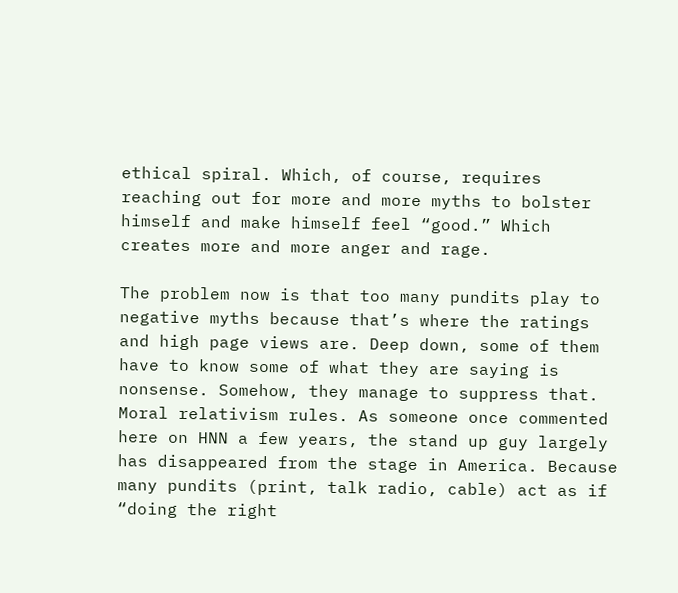ethical spiral. Which, of course, requires reaching out for more and more myths to bolster himself and make himself feel “good.” Which creates more and more anger and rage.

The problem now is that too many pundits play to negative myths because that’s where the ratings and high page views are. Deep down, some of them have to know some of what they are saying is nonsense. Somehow, they manage to suppress that. Moral relativism rules. As someone once commented here on HNN a few years, the stand up guy largely has disappeared from the stage in America. Because many pundits (print, talk radio, cable) act as if “doing the right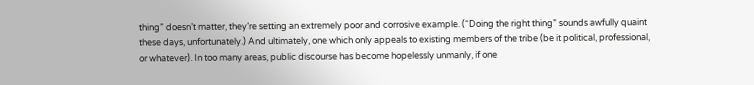thing” doesn’t matter, they’re setting an extremely poor and corrosive example. (“Doing the right thing” sounds awfully quaint these days, unfortunately.) And ultimately, one which only appeals to existing members of the tribe (be it political, professional, or whatever). In too many areas, public discourse has become hopelessly unmanly, if one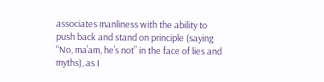associates manliness with the ability to push back and stand on principle (saying “No, ma’am, he’s not” in the face of lies and myths), as I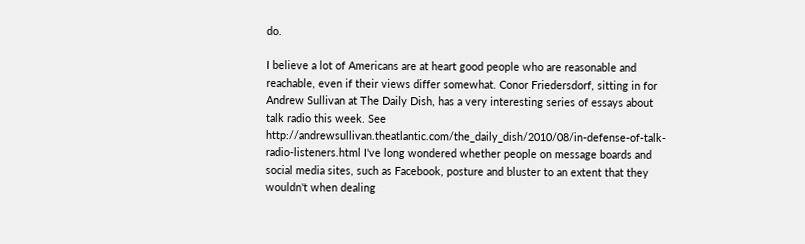do.

I believe a lot of Americans are at heart good people who are reasonable and reachable, even if their views differ somewhat. Conor Friedersdorf, sitting in for Andrew Sullivan at The Daily Dish, has a very interesting series of essays about talk radio this week. See
http://andrewsullivan.theatlantic.com/the_daily_dish/2010/08/in-defense-of-talk-radio-listeners.html I've long wondered whether people on message boards and social media sites, such as Facebook, posture and bluster to an extent that they wouldn't when dealing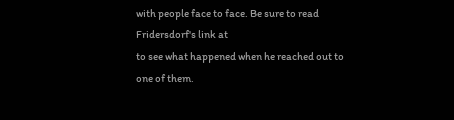with people face to face. Be sure to read Fridersdorf's link at
to see what happened when he reached out to one of them.